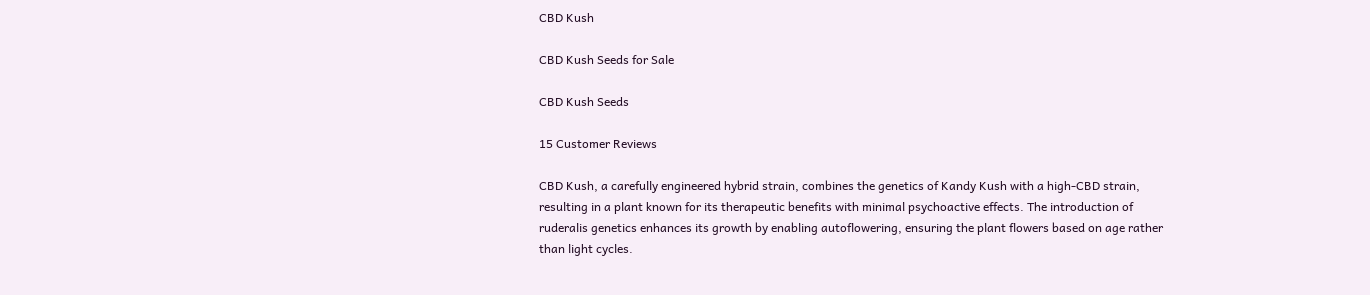CBD Kush

CBD Kush Seeds for Sale

CBD Kush Seeds

15 Customer Reviews

CBD Kush, a carefully engineered hybrid strain, combines the genetics of Kandy Kush with a high-CBD strain, resulting in a plant known for its therapeutic benefits with minimal psychoactive effects. The introduction of ruderalis genetics enhances its growth by enabling autoflowering, ensuring the plant flowers based on age rather than light cycles.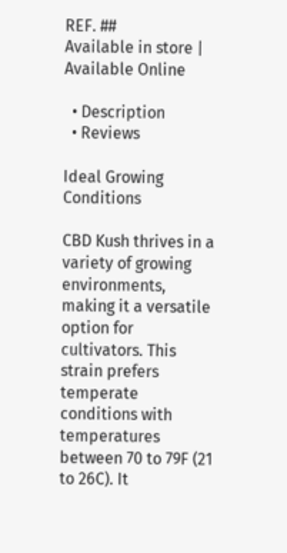REF. ##
Available in store | Available Online

  • Description
  • Reviews

Ideal Growing Conditions

CBD Kush thrives in a variety of growing environments, making it a versatile option for cultivators. This strain prefers temperate conditions with temperatures between 70 to 79F (21 to 26C). It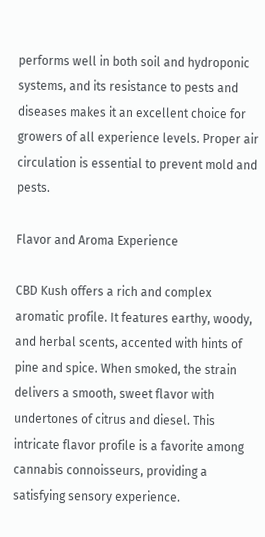performs well in both soil and hydroponic systems, and its resistance to pests and diseases makes it an excellent choice for growers of all experience levels. Proper air circulation is essential to prevent mold and pests.

Flavor and Aroma Experience

CBD Kush offers a rich and complex aromatic profile. It features earthy, woody, and herbal scents, accented with hints of pine and spice. When smoked, the strain delivers a smooth, sweet flavor with undertones of citrus and diesel. This intricate flavor profile is a favorite among cannabis connoisseurs, providing a satisfying sensory experience.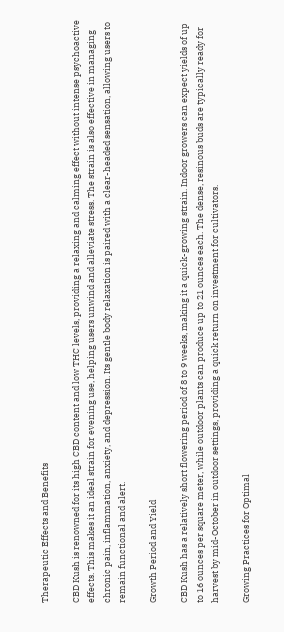Therapeutic Effects and Benefits

CBD Kush is renowned for its high CBD content and low THC levels, providing a relaxing and calming effect without intense psychoactive effects. This makes it an ideal strain for evening use, helping users unwind and alleviate stress. The strain is also effective in managing chronic pain, inflammation, anxiety, and depression. Its gentle body relaxation is paired with a clear-headed sensation, allowing users to remain functional and alert.

Growth Period and Yield

CBD Kush has a relatively short flowering period of 8 to 9 weeks, making it a quick-growing strain. Indoor growers can expect yields of up to 16 ounces per square meter, while outdoor plants can produce up to 21 ounces each. The dense, resinous buds are typically ready for harvest by mid-October in outdoor settings, providing a quick return on investment for cultivators.

Growing Practices for Optimal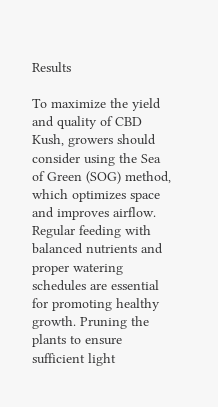Results

To maximize the yield and quality of CBD Kush, growers should consider using the Sea of Green (SOG) method, which optimizes space and improves airflow. Regular feeding with balanced nutrients and proper watering schedules are essential for promoting healthy growth. Pruning the plants to ensure sufficient light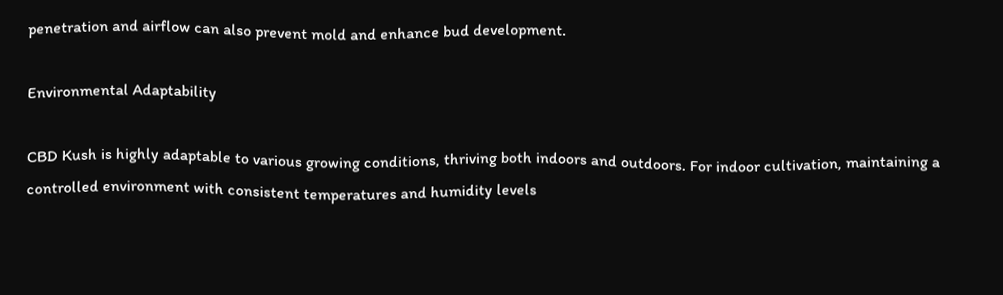penetration and airflow can also prevent mold and enhance bud development.

Environmental Adaptability

CBD Kush is highly adaptable to various growing conditions, thriving both indoors and outdoors. For indoor cultivation, maintaining a controlled environment with consistent temperatures and humidity levels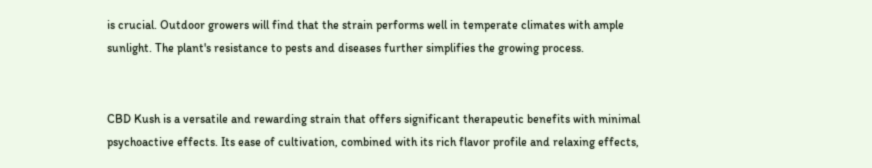is crucial. Outdoor growers will find that the strain performs well in temperate climates with ample sunlight. The plant's resistance to pests and diseases further simplifies the growing process.


CBD Kush is a versatile and rewarding strain that offers significant therapeutic benefits with minimal psychoactive effects. Its ease of cultivation, combined with its rich flavor profile and relaxing effects,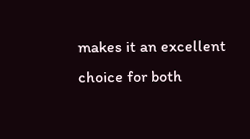makes it an excellent choice for both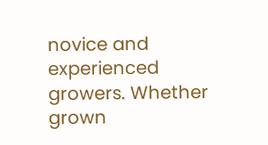novice and experienced growers. Whether grown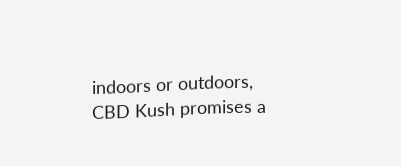indoors or outdoors, CBD Kush promises a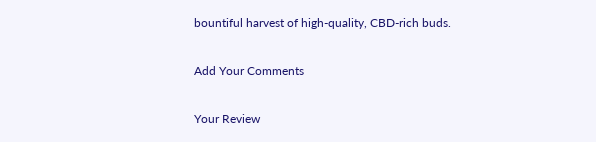bountiful harvest of high-quality, CBD-rich buds.

Add Your Comments

Your Review